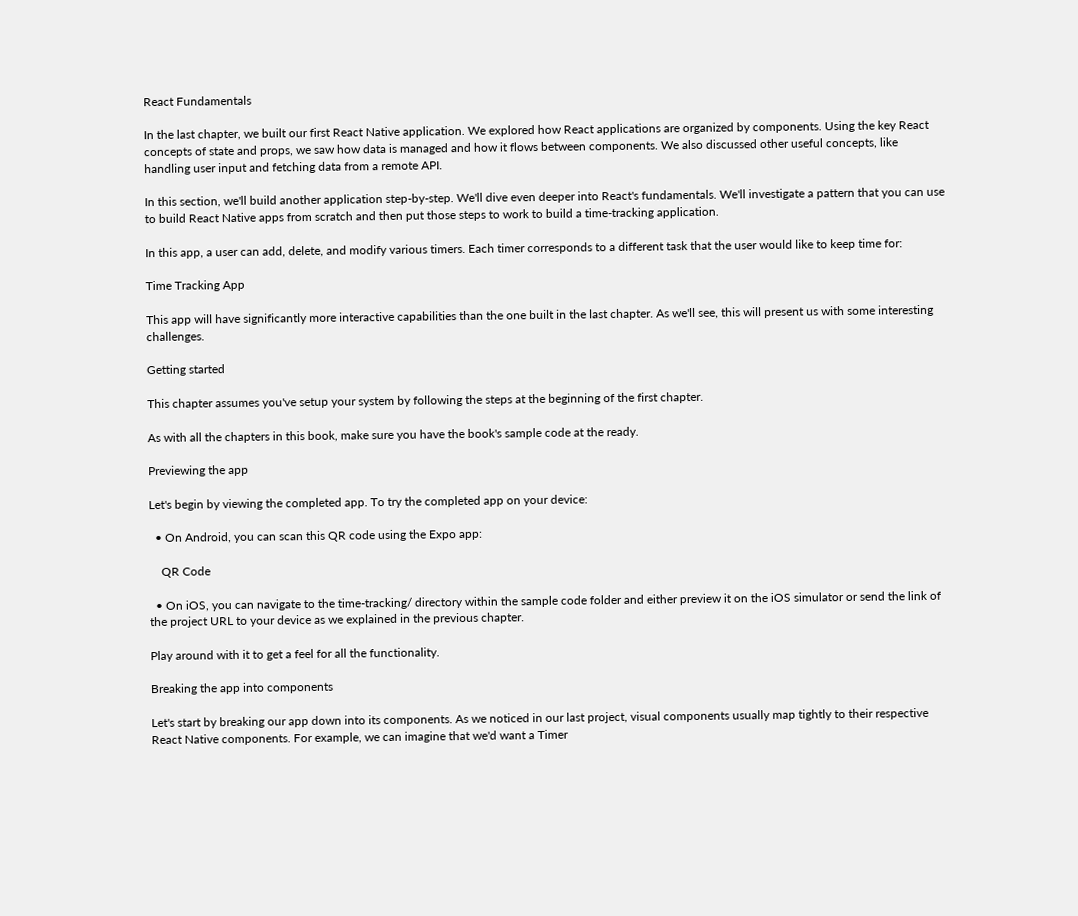React Fundamentals

In the last chapter, we built our first React Native application. We explored how React applications are organized by components. Using the key React concepts of state and props, we saw how data is managed and how it flows between components. We also discussed other useful concepts, like handling user input and fetching data from a remote API.

In this section, we'll build another application step-by-step. We'll dive even deeper into React's fundamentals. We'll investigate a pattern that you can use to build React Native apps from scratch and then put those steps to work to build a time-tracking application.

In this app, a user can add, delete, and modify various timers. Each timer corresponds to a different task that the user would like to keep time for:

Time Tracking App

This app will have significantly more interactive capabilities than the one built in the last chapter. As we'll see, this will present us with some interesting challenges.

Getting started

This chapter assumes you've setup your system by following the steps at the beginning of the first chapter.

As with all the chapters in this book, make sure you have the book's sample code at the ready.

Previewing the app

Let's begin by viewing the completed app. To try the completed app on your device:

  • On Android, you can scan this QR code using the Expo app:

    QR Code

  • On iOS, you can navigate to the time-tracking/ directory within the sample code folder and either preview it on the iOS simulator or send the link of the project URL to your device as we explained in the previous chapter.

Play around with it to get a feel for all the functionality.

Breaking the app into components

Let's start by breaking our app down into its components. As we noticed in our last project, visual components usually map tightly to their respective React Native components. For example, we can imagine that we'd want a Timer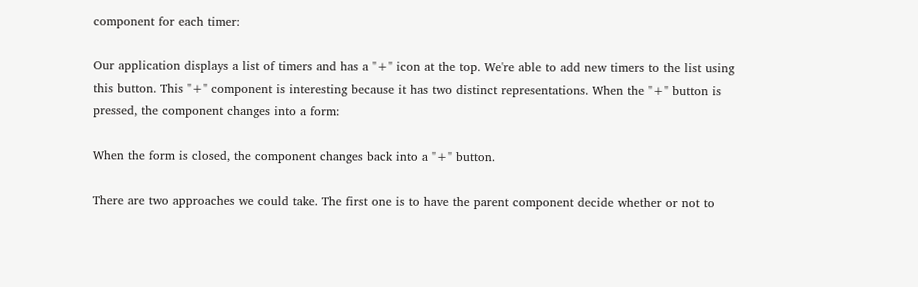component for each timer:

Our application displays a list of timers and has a "+" icon at the top. We're able to add new timers to the list using this button. This "+" component is interesting because it has two distinct representations. When the "+" button is pressed, the component changes into a form:

When the form is closed, the component changes back into a "+" button.

There are two approaches we could take. The first one is to have the parent component decide whether or not to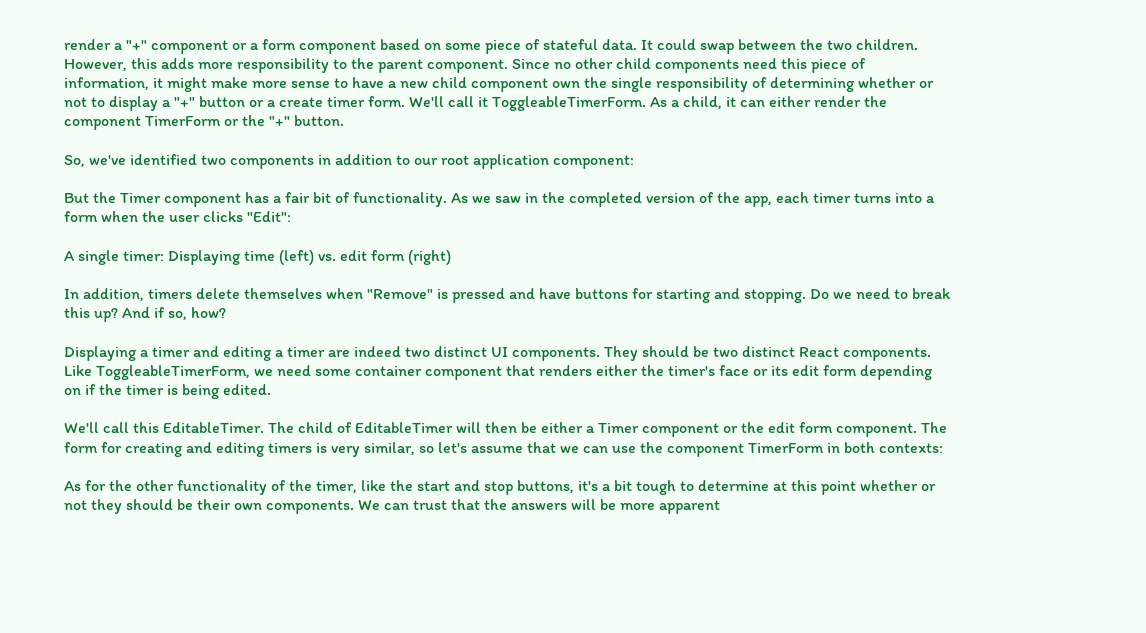render a "+" component or a form component based on some piece of stateful data. It could swap between the two children. However, this adds more responsibility to the parent component. Since no other child components need this piece of information, it might make more sense to have a new child component own the single responsibility of determining whether or not to display a "+" button or a create timer form. We'll call it ToggleableTimerForm. As a child, it can either render the component TimerForm or the "+" button.

So, we've identified two components in addition to our root application component:

But the Timer component has a fair bit of functionality. As we saw in the completed version of the app, each timer turns into a form when the user clicks "Edit":

A single timer: Displaying time (left) vs. edit form (right)

In addition, timers delete themselves when "Remove" is pressed and have buttons for starting and stopping. Do we need to break this up? And if so, how?

Displaying a timer and editing a timer are indeed two distinct UI components. They should be two distinct React components. Like ToggleableTimerForm, we need some container component that renders either the timer's face or its edit form depending on if the timer is being edited.

We'll call this EditableTimer. The child of EditableTimer will then be either a Timer component or the edit form component. The form for creating and editing timers is very similar, so let's assume that we can use the component TimerForm in both contexts:

As for the other functionality of the timer, like the start and stop buttons, it's a bit tough to determine at this point whether or not they should be their own components. We can trust that the answers will be more apparent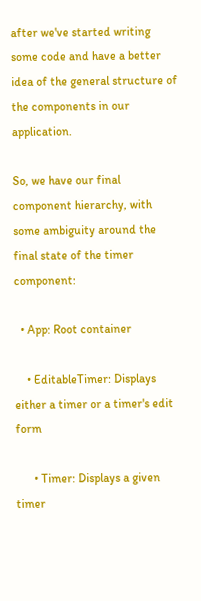after we've started writing some code and have a better idea of the general structure of the components in our application.

So, we have our final component hierarchy, with some ambiguity around the final state of the timer component:

  • App: Root container

    • EditableTimer: Displays either a timer or a timer's edit form

      • Timer: Displays a given timer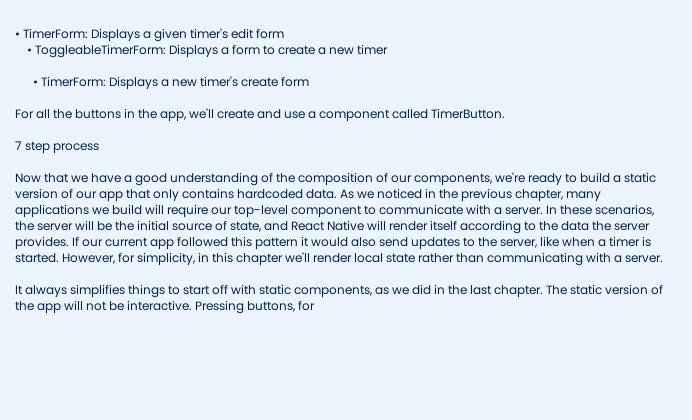• TimerForm: Displays a given timer's edit form
    • ToggleableTimerForm: Displays a form to create a new timer

      • TimerForm: Displays a new timer's create form

For all the buttons in the app, we'll create and use a component called TimerButton.

7 step process

Now that we have a good understanding of the composition of our components, we're ready to build a static version of our app that only contains hardcoded data. As we noticed in the previous chapter, many applications we build will require our top-level component to communicate with a server. In these scenarios, the server will be the initial source of state, and React Native will render itself according to the data the server provides. If our current app followed this pattern it would also send updates to the server, like when a timer is started. However, for simplicity, in this chapter we'll render local state rather than communicating with a server.

It always simplifies things to start off with static components, as we did in the last chapter. The static version of the app will not be interactive. Pressing buttons, for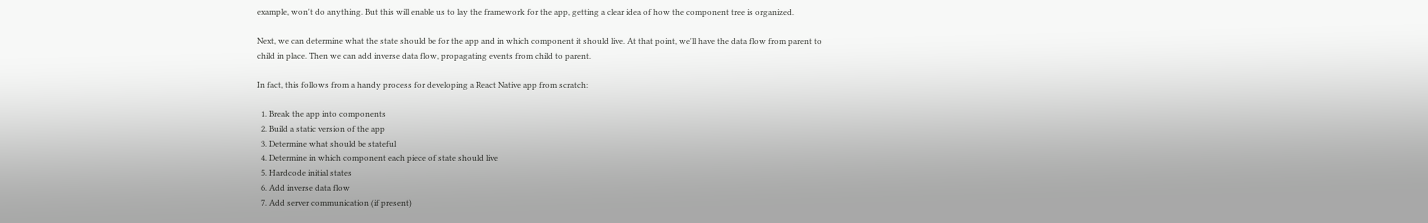example, won't do anything. But this will enable us to lay the framework for the app, getting a clear idea of how the component tree is organized.

Next, we can determine what the state should be for the app and in which component it should live. At that point, we'll have the data flow from parent to child in place. Then we can add inverse data flow, propagating events from child to parent.

In fact, this follows from a handy process for developing a React Native app from scratch:

  1. Break the app into components
  2. Build a static version of the app
  3. Determine what should be stateful
  4. Determine in which component each piece of state should live
  5. Hardcode initial states
  6. Add inverse data flow
  7. Add server communication (if present)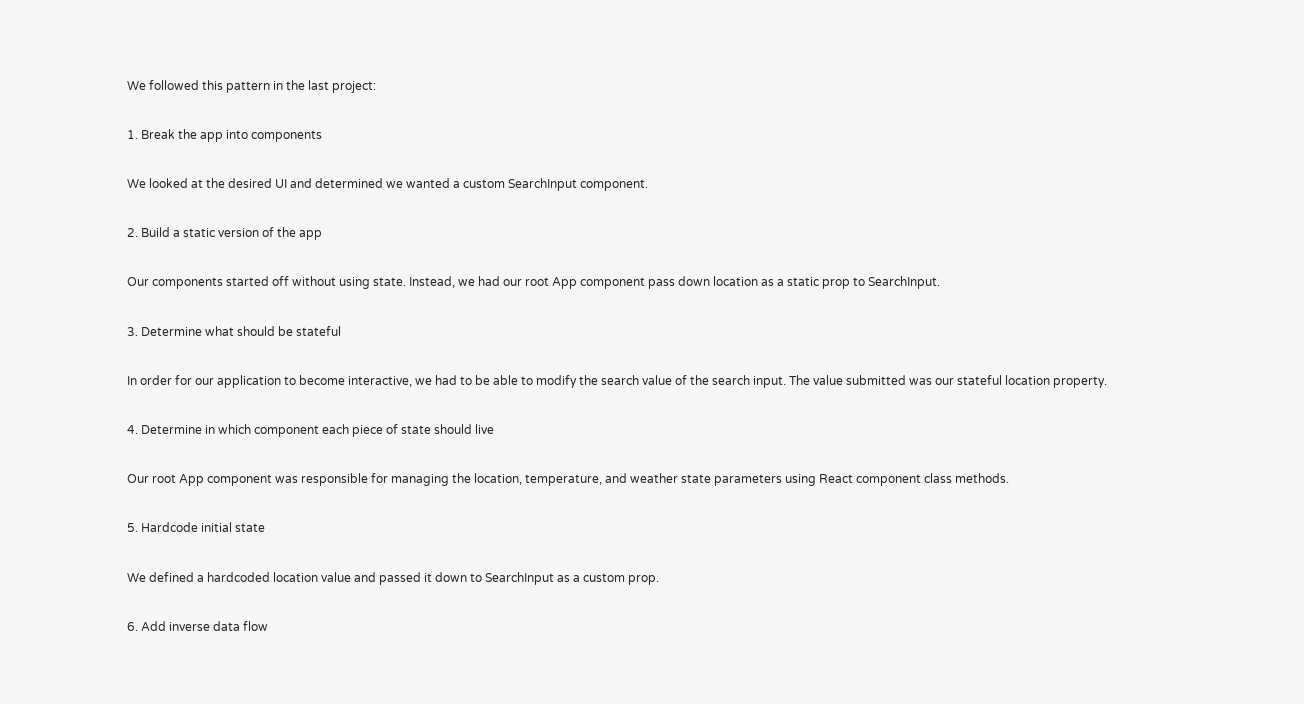We followed this pattern in the last project:

1. Break the app into components

We looked at the desired UI and determined we wanted a custom SearchInput component.

2. Build a static version of the app

Our components started off without using state. Instead, we had our root App component pass down location as a static prop to SearchInput.

3. Determine what should be stateful

In order for our application to become interactive, we had to be able to modify the search value of the search input. The value submitted was our stateful location property.

4. Determine in which component each piece of state should live

Our root App component was responsible for managing the location, temperature, and weather state parameters using React component class methods.

5. Hardcode initial state

We defined a hardcoded location value and passed it down to SearchInput as a custom prop.

6. Add inverse data flow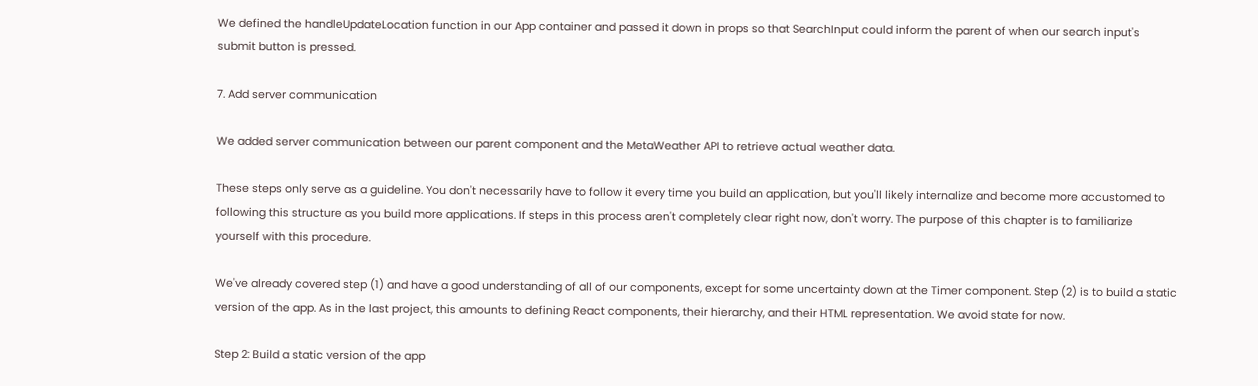We defined the handleUpdateLocation function in our App container and passed it down in props so that SearchInput could inform the parent of when our search input's submit button is pressed.

7. Add server communication

We added server communication between our parent component and the MetaWeather API to retrieve actual weather data.

These steps only serve as a guideline. You don't necessarily have to follow it every time you build an application, but you'll likely internalize and become more accustomed to following this structure as you build more applications. If steps in this process aren't completely clear right now, don't worry. The purpose of this chapter is to familiarize yourself with this procedure.

We've already covered step (1) and have a good understanding of all of our components, except for some uncertainty down at the Timer component. Step (2) is to build a static version of the app. As in the last project, this amounts to defining React components, their hierarchy, and their HTML representation. We avoid state for now.

Step 2: Build a static version of the app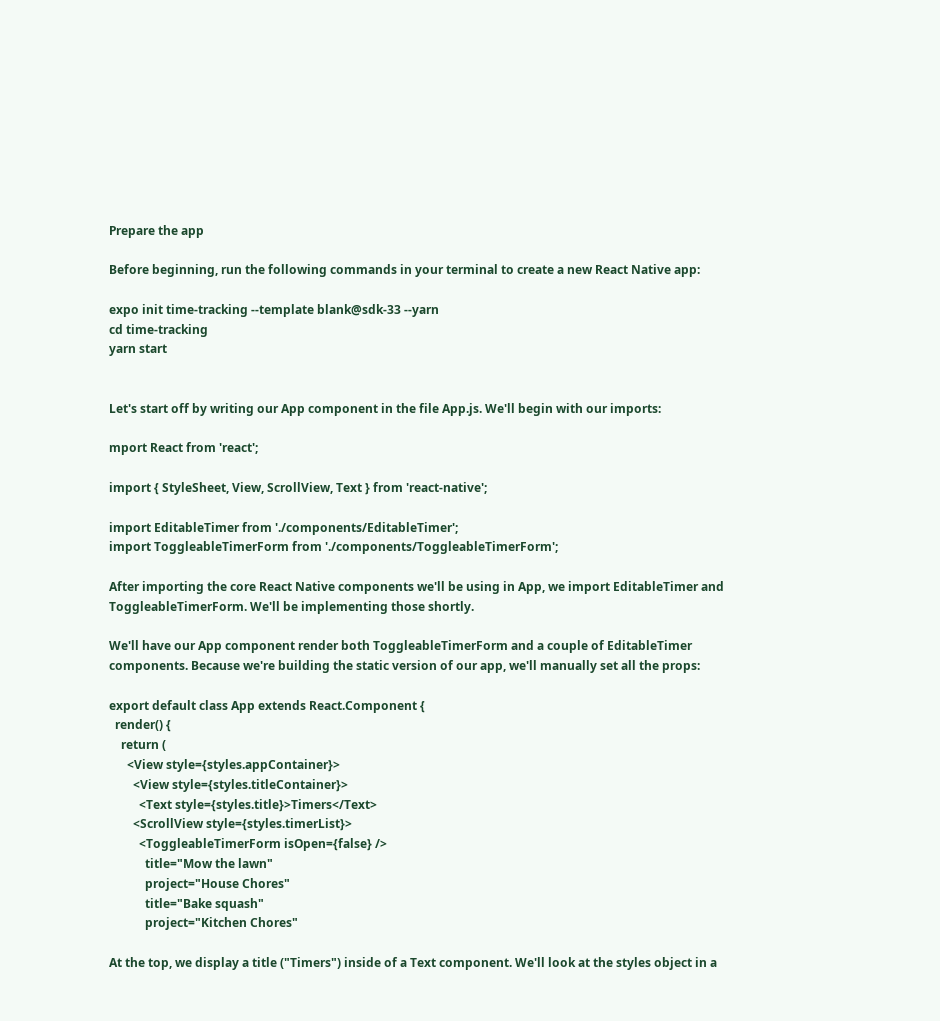Prepare the app

Before beginning, run the following commands in your terminal to create a new React Native app:

expo init time-tracking --template blank@sdk-33 --yarn
cd time-tracking
yarn start


Let's start off by writing our App component in the file App.js. We'll begin with our imports:

mport React from 'react';

import { StyleSheet, View, ScrollView, Text } from 'react-native';

import EditableTimer from './components/EditableTimer';
import ToggleableTimerForm from './components/ToggleableTimerForm';

After importing the core React Native components we'll be using in App, we import EditableTimer and ToggleableTimerForm. We'll be implementing those shortly.

We'll have our App component render both ToggleableTimerForm and a couple of EditableTimer components. Because we're building the static version of our app, we'll manually set all the props:

export default class App extends React.Component {
  render() {
    return (
      <View style={styles.appContainer}>
        <View style={styles.titleContainer}>
          <Text style={styles.title}>Timers</Text>
        <ScrollView style={styles.timerList}>
          <ToggleableTimerForm isOpen={false} />
            title="Mow the lawn"
            project="House Chores"
            title="Bake squash"
            project="Kitchen Chores"

At the top, we display a title ("Timers") inside of a Text component. We'll look at the styles object in a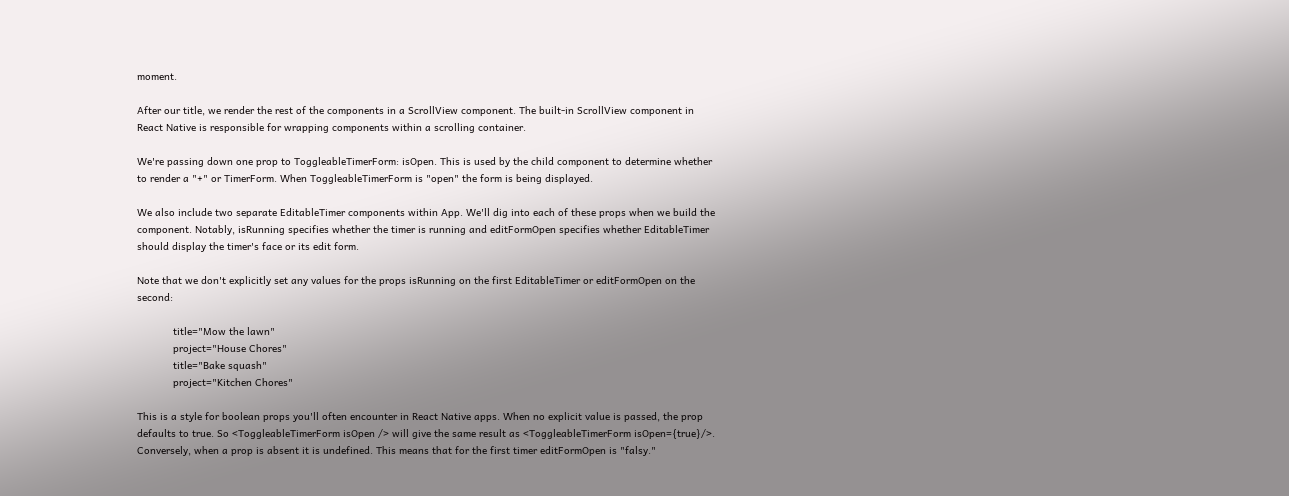moment.

After our title, we render the rest of the components in a ScrollView component. The built-in ScrollView component in React Native is responsible for wrapping components within a scrolling container.

We're passing down one prop to ToggleableTimerForm: isOpen. This is used by the child component to determine whether to render a "+" or TimerForm. When ToggleableTimerForm is "open" the form is being displayed.

We also include two separate EditableTimer components within App. We'll dig into each of these props when we build the component. Notably, isRunning specifies whether the timer is running and editFormOpen specifies whether EditableTimer should display the timer's face or its edit form.

Note that we don't explicitly set any values for the props isRunning on the first EditableTimer or editFormOpen on the second:

            title="Mow the lawn"
            project="House Chores"
            title="Bake squash"
            project="Kitchen Chores"

This is a style for boolean props you'll often encounter in React Native apps. When no explicit value is passed, the prop defaults to true. So <ToggleableTimerForm isOpen /> will give the same result as <ToggleableTimerForm isOpen={true}/>. Conversely, when a prop is absent it is undefined. This means that for the first timer editFormOpen is "falsy."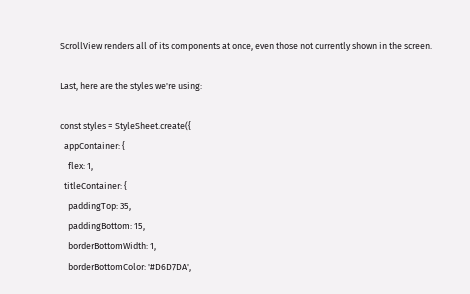ScrollView renders all of its components at once, even those not currently shown in the screen.

Last, here are the styles we're using:

const styles = StyleSheet.create({
  appContainer: {
    flex: 1,
  titleContainer: {
    paddingTop: 35,
    paddingBottom: 15,
    borderBottomWidth: 1,
    borderBottomColor: '#D6D7DA',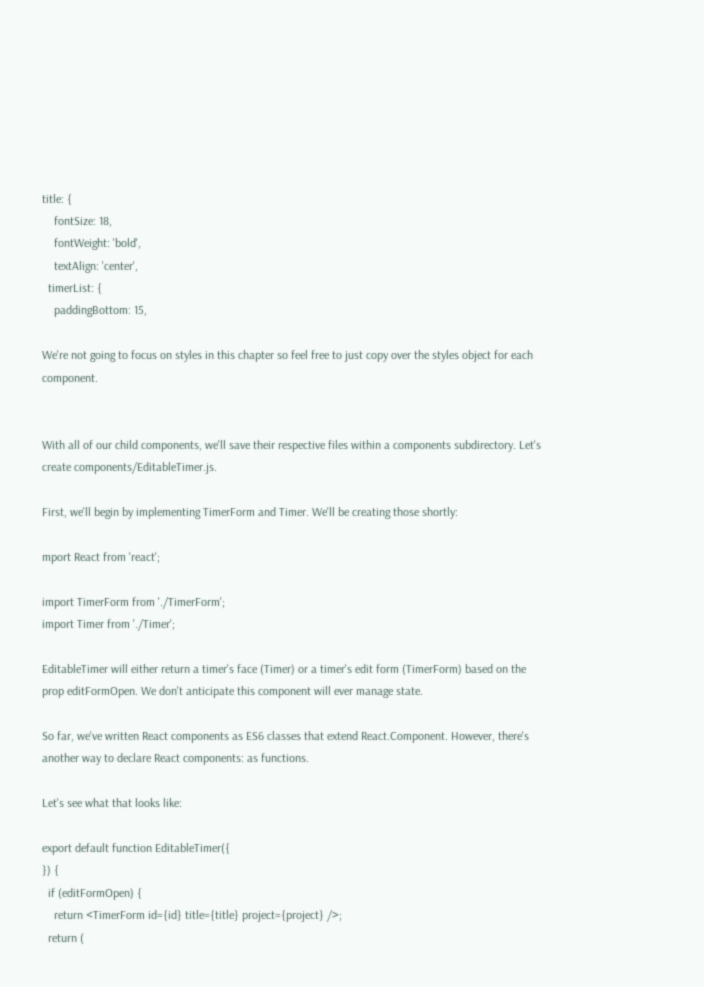title: {
    fontSize: 18,
    fontWeight: 'bold',
    textAlign: 'center',
  timerList: {
    paddingBottom: 15,

We're not going to focus on styles in this chapter so feel free to just copy over the styles object for each component.


With all of our child components, we'll save their respective files within a components subdirectory. Let's create components/EditableTimer.js.

First, we'll begin by implementing TimerForm and Timer. We'll be creating those shortly:

mport React from 'react';

import TimerForm from './TimerForm';
import Timer from './Timer';

EditableTimer will either return a timer's face (Timer) or a timer's edit form (TimerForm) based on the prop editFormOpen. We don't anticipate this component will ever manage state.

So far, we've written React components as ES6 classes that extend React.Component. However, there's another way to declare React components: as functions.

Let's see what that looks like:

export default function EditableTimer({
}) {
  if (editFormOpen) {
    return <TimerForm id={id} title={title} project={project} />;
  return (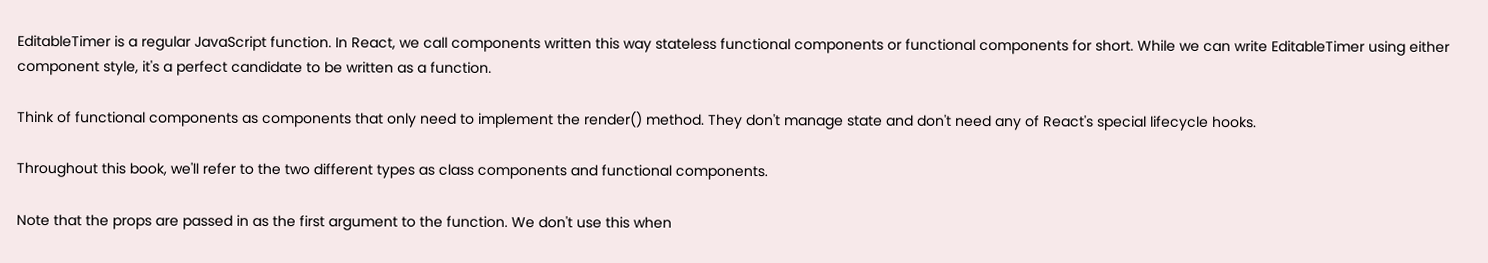EditableTimer is a regular JavaScript function. In React, we call components written this way stateless functional components or functional components for short. While we can write EditableTimer using either component style, it's a perfect candidate to be written as a function.

Think of functional components as components that only need to implement the render() method. They don't manage state and don't need any of React's special lifecycle hooks.

Throughout this book, we'll refer to the two different types as class components and functional components.

Note that the props are passed in as the first argument to the function. We don't use this when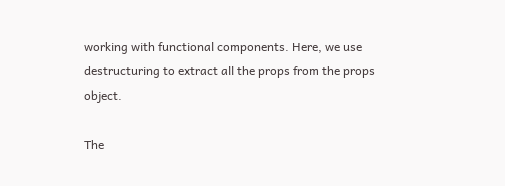working with functional components. Here, we use destructuring to extract all the props from the props object.

The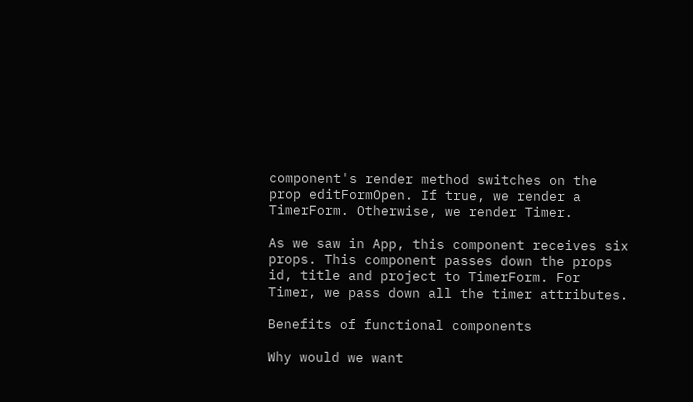component's render method switches on the prop editFormOpen. If true, we render a TimerForm. Otherwise, we render Timer.

As we saw in App, this component receives six props. This component passes down the props id, title and project to TimerForm. For Timer, we pass down all the timer attributes.

Benefits of functional components

Why would we want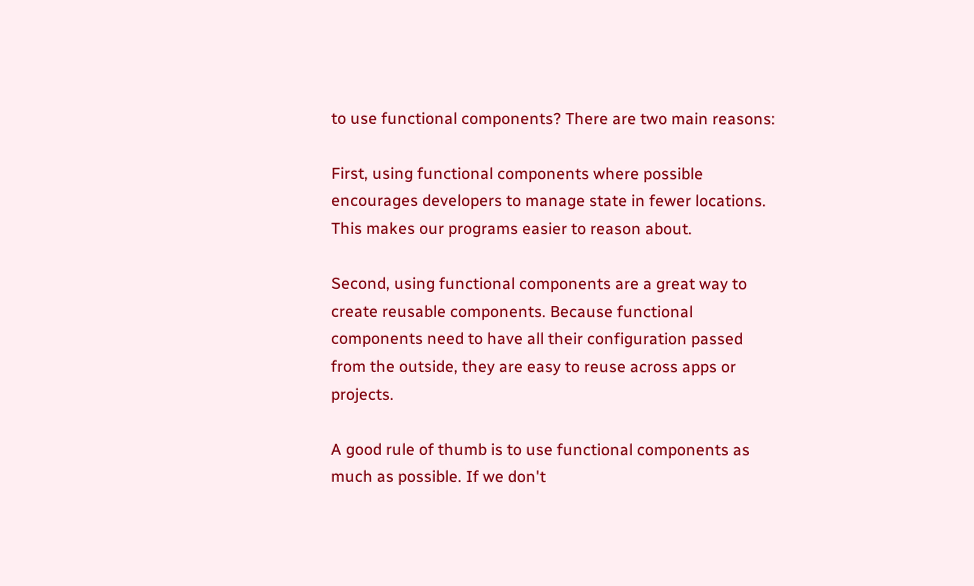to use functional components? There are two main reasons:

First, using functional components where possible encourages developers to manage state in fewer locations. This makes our programs easier to reason about.

Second, using functional components are a great way to create reusable components. Because functional components need to have all their configuration passed from the outside, they are easy to reuse across apps or projects.

A good rule of thumb is to use functional components as much as possible. If we don't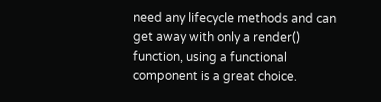need any lifecycle methods and can get away with only a render() function, using a functional component is a great choice.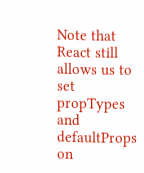Note that React still allows us to set propTypes and defaultProps on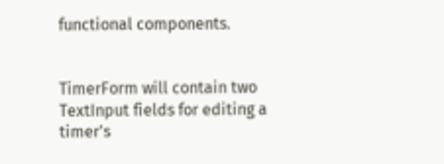functional components.


TimerForm will contain two TextInput fields for editing a timer's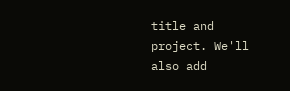title and project. We'll also add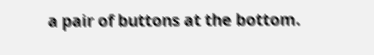a pair of buttons at the bottom.